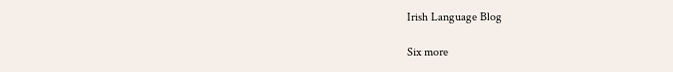Irish Language Blog

Six more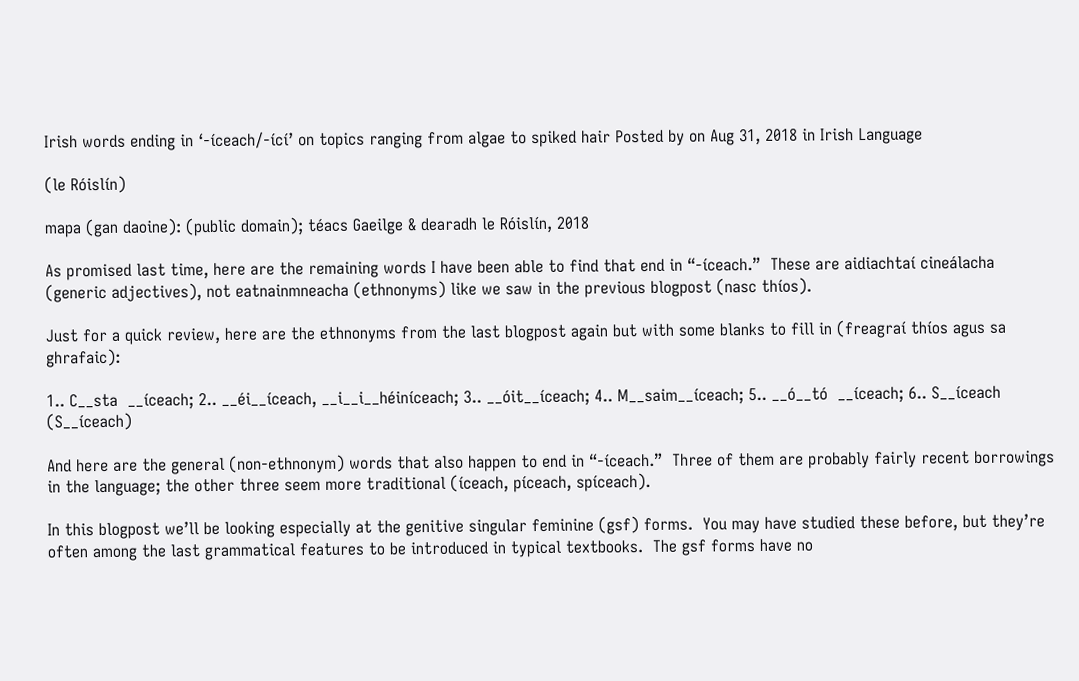Irish words ending in ‘-íceach/-ící’ on topics ranging from algae to spiked hair Posted by on Aug 31, 2018 in Irish Language

(le Róislín)

mapa (gan daoine): (public domain); téacs Gaeilge & dearadh le Róislín, 2018

As promised last time, here are the remaining words I have been able to find that end in “-íceach.”  These are aidiachtaí cineálacha (generic adjectives), not eatnainmneacha (ethnonyms) like we saw in the previous blogpost (nasc thíos).

Just for a quick review, here are the ethnonyms from the last blogpost again but with some blanks to fill in (freagraí thíos agus sa ghrafaic):

1.. C__sta  __íceach; 2.. __éi__íceach, __i__i__héiníceach; 3.. __óit__íceach; 4.. M__saim__íceach; 5.. __ó__tó  __íceach; 6.. S__íceach (S__íceach)

And here are the general (non-ethnonym) words that also happen to end in “-íceach.”  Three of them are probably fairly recent borrowings in the language; the other three seem more traditional (íceach, píceach, spíceach).

In this blogpost we’ll be looking especially at the genitive singular feminine (gsf) forms.  You may have studied these before, but they’re often among the last grammatical features to be introduced in typical textbooks.  The gsf forms have no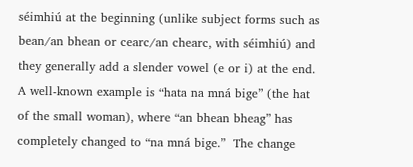séimhiú at the beginning (unlike subject forms such as bean/an bhean or cearc/an chearc, with séimhiú) and they generally add a slender vowel (e or i) at the end.  A well-known example is “hata na mná bige” (the hat of the small woman), where “an bhean bheag” has completely changed to “na mná bige.”  The change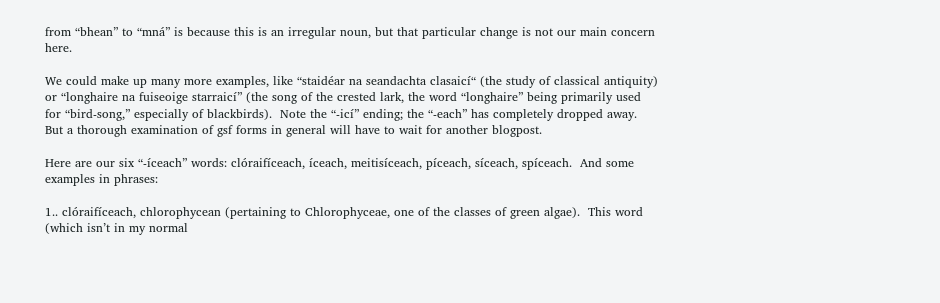from “bhean” to “mná” is because this is an irregular noun, but that particular change is not our main concern here.

We could make up many more examples, like “staidéar na seandachta clasaicí“ (the study of classical antiquity) or “longhaire na fuiseoige starraicí” (the song of the crested lark, the word “longhaire” being primarily used for “bird-song,” especially of blackbirds).  Note the “-icí” ending; the “-each” has completely dropped away.  But a thorough examination of gsf forms in general will have to wait for another blogpost.

Here are our six “-íceach” words: clóraifíceach, íceach, meitisíceach, píceach, síceach, spíceach.  And some examples in phrases:

1.. clóraifíceach, chlorophycean (pertaining to Chlorophyceae, one of the classes of green algae).  This word (which isn’t in my normal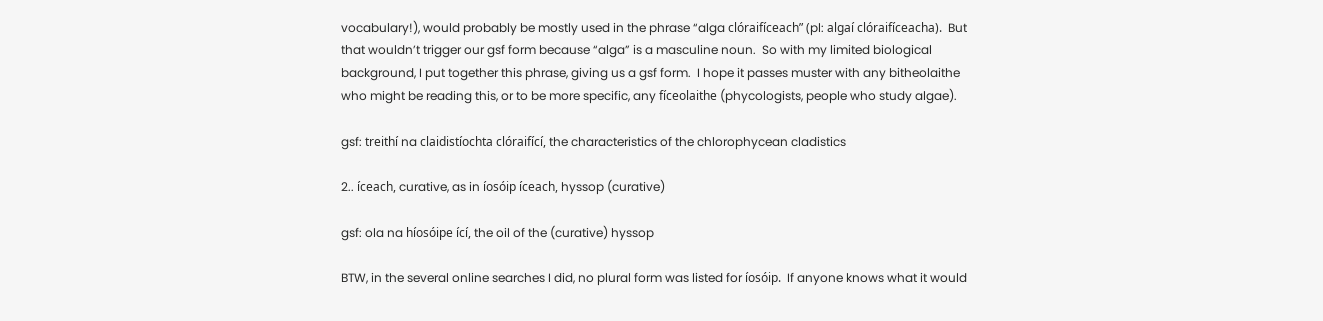vocabulary!), would probably be mostly used in the phrase “alga clóraifíceach” (pl: algaí clóraifíceacha).  But that wouldn’t trigger our gsf form because “alga” is a masculine noun.  So with my limited biological background, I put together this phrase, giving us a gsf form.  I hope it passes muster with any bitheolaithe who might be reading this, or to be more specific, any fíceolaithe (phycologists, people who study algae).

gsf: treithí na claidistíochta clóraifící, the characteristics of the chlorophycean cladistics

2.. íceach, curative, as in íosóip íceach, hyssop (curative)

gsf: ola na híosóipe ící, the oil of the (curative) hyssop

BTW, in the several online searches I did, no plural form was listed for íosóip.  If anyone knows what it would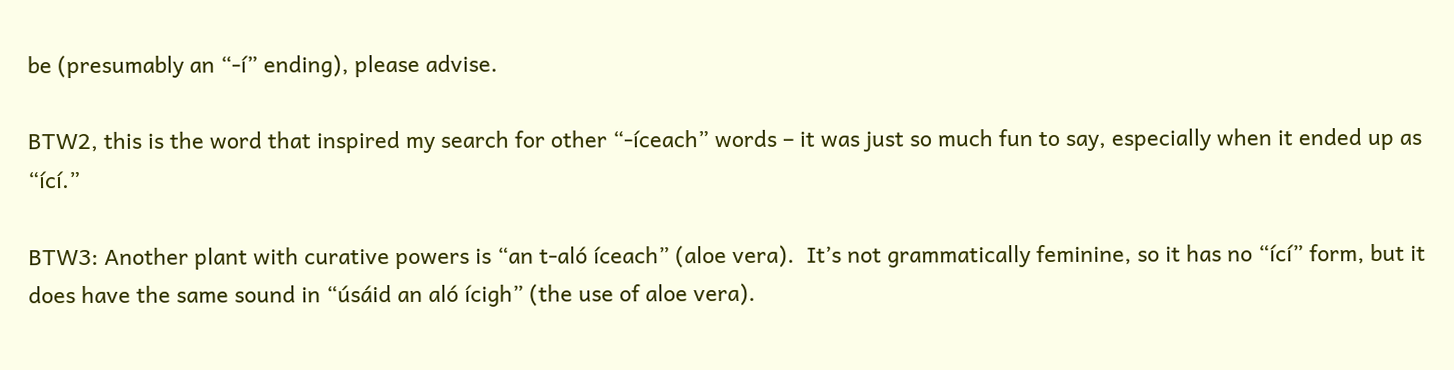be (presumably an “-í” ending), please advise.

BTW2, this is the word that inspired my search for other “-íceach” words – it was just so much fun to say, especially when it ended up as “ící.”

BTW3: Another plant with curative powers is “an t-aló íceach” (aloe vera).  It’s not grammatically feminine, so it has no “ící” form, but it does have the same sound in “úsáid an aló ícigh” (the use of aloe vera).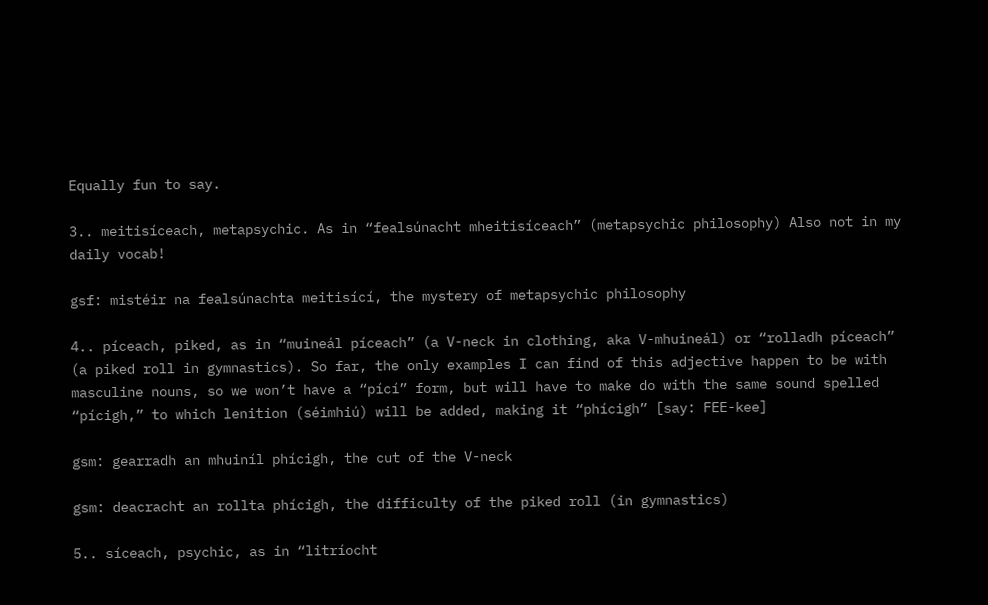Equally fun to say.

3.. meitisíceach, metapsychic. As in “fealsúnacht mheitisíceach” (metapsychic philosophy) Also not in my daily vocab!

gsf: mistéir na fealsúnachta meitisící, the mystery of metapsychic philosophy

4.. píceach, piked, as in “muineál píceach” (a V-neck in clothing, aka V-mhuineál) or “rolladh píceach” (a piked roll in gymnastics). So far, the only examples I can find of this adjective happen to be with masculine nouns, so we won’t have a “pící” form, but will have to make do with the same sound spelled “pícigh,” to which lenition (séimhiú) will be added, making it “phícigh” [say: FEE-kee]

gsm: gearradh an mhuiníl phícigh, the cut of the V-neck

gsm: deacracht an rollta phícigh, the difficulty of the piked roll (in gymnastics)

5.. síceach, psychic, as in “litríocht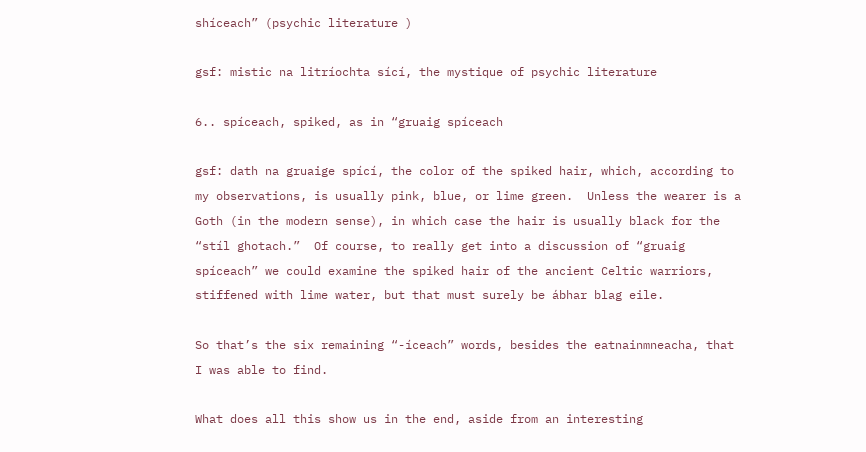shíceach” (psychic literature )

gsf: mistic na litríochta sící, the mystique of psychic literature

6.. spíceach, spiked, as in “gruaig spíceach

gsf: dath na gruaige spící, the color of the spiked hair, which, according to my observations, is usually pink, blue, or lime green.  Unless the wearer is a Goth (in the modern sense), in which case the hair is usually black for the “stíl ghotach.”  Of course, to really get into a discussion of “gruaig spíceach” we could examine the spiked hair of the ancient Celtic warriors, stiffened with lime water, but that must surely be ábhar blag eile.

So that’s the six remaining “-íceach” words, besides the eatnainmneacha, that I was able to find.

What does all this show us in the end, aside from an interesting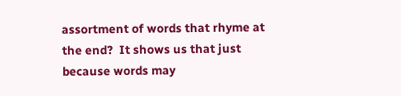assortment of words that rhyme at the end?  It shows us that just because words may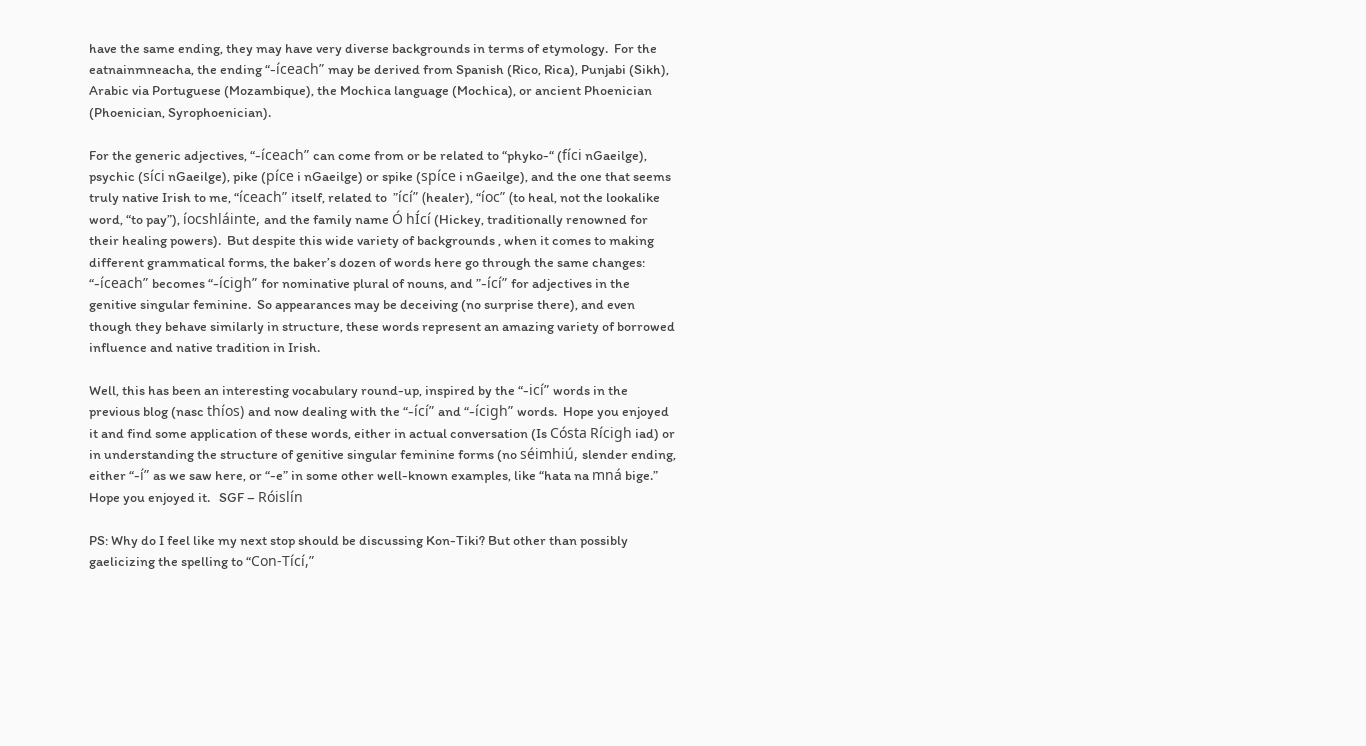have the same ending, they may have very diverse backgrounds in terms of etymology.  For the eatnainmneacha, the ending “-íceach” may be derived from Spanish (Rico, Rica), Punjabi (Sikh), Arabic via Portuguese (Mozambique), the Mochica language (Mochica), or ancient Phoenician (Phoenician, Syrophoenician).

For the generic adjectives, “-íceach” can come from or be related to “phyko-“ (fíci nGaeilge), psychic (síci nGaeilge), pike (píce i nGaeilge) or spike (spíce i nGaeilge), and the one that seems truly native Irish to me, “íceach” itself, related to  ”ící” (healer), “íoc” (to heal, not the lookalike word, “to pay”), íocshláinte, and the family name Ó hÍcí (Hickey, traditionally renowned for their healing powers).  But despite this wide variety of backgrounds , when it comes to making different grammatical forms, the baker’s dozen of words here go through the same changes: “-íceach” becomes “-ícigh” for nominative plural of nouns, and ”-ící” for adjectives in the genitive singular feminine.  So appearances may be deceiving (no surprise there), and even though they behave similarly in structure, these words represent an amazing variety of borrowed influence and native tradition in Irish.

Well, this has been an interesting vocabulary round-up, inspired by the “-icí” words in the previous blog (nasc thíos) and now dealing with the “-ící” and “-ícigh” words.  Hope you enjoyed it and find some application of these words, either in actual conversation (Is Cósta Rícigh iad) or in understanding the structure of genitive singular feminine forms (no séimhiú, slender ending, either “-í” as we saw here, or “-e” in some other well-known examples, like “hata na mná bige.”  Hope you enjoyed it.   SGF – Róislín

PS: Why do I feel like my next stop should be discussing Kon-Tiki? But other than possibly gaelicizing the spelling to “Con-Tící,”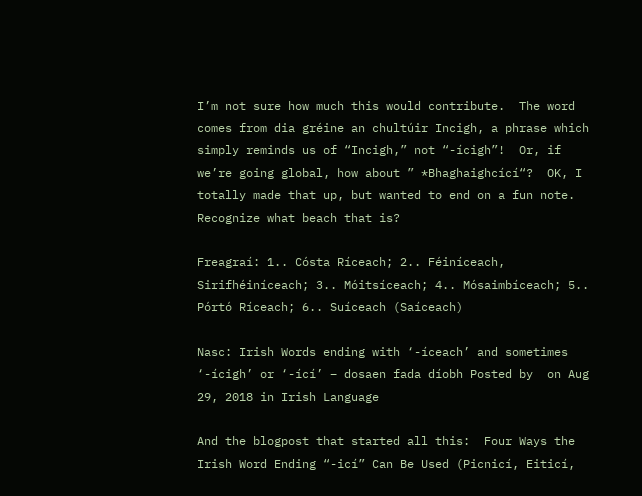I’m not sure how much this would contribute.  The word comes from dia gréine an chultúir Incigh, a phrase which simply reminds us of “Incigh,” not “-ícigh”!  Or, if we’re going global, how about ” *Bhaghaighcící“?  OK, I totally made that up, but wanted to end on a fun note.  Recognize what beach that is?

Freagraí: 1.. Cósta Ríceach; 2.. Féiníceach, Sirifhéiníceach; 3.. Móitsíceach; 4.. Mósaimbíceach; 5.. Pórtó Ríceach; 6.. Suíceach (Saíceach)

Nasc: Irish Words ending with ‘-íceach’ and sometimes ‘-ícigh’ or ‘-ící’ – dosaen fada díobh Posted by  on Aug 29, 2018 in Irish Language

And the blogpost that started all this:  Four Ways the Irish Word Ending “-icí” Can Be Used (Picnicí, Eiticí,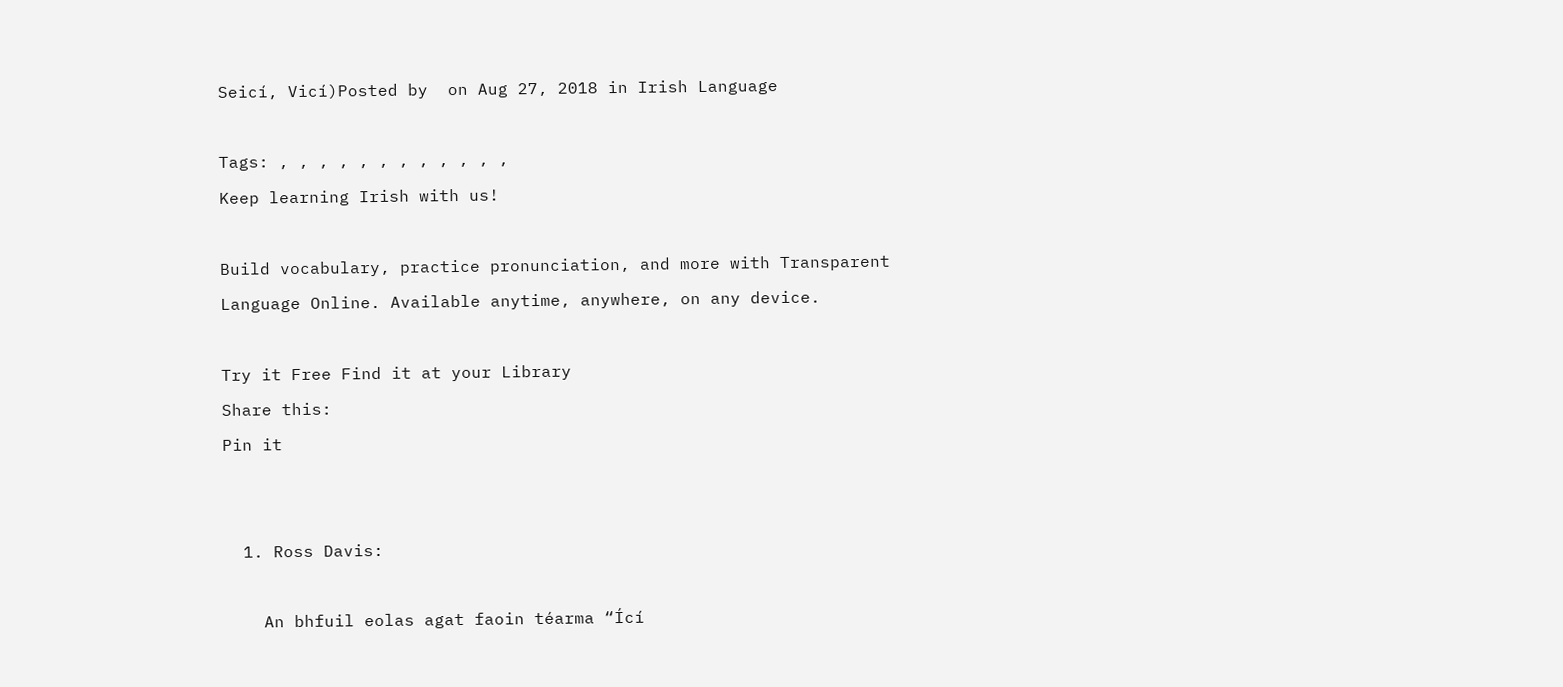Seicí, Vicí)Posted by  on Aug 27, 2018 in Irish Language

Tags: , , , , , , , , , , , ,
Keep learning Irish with us!

Build vocabulary, practice pronunciation, and more with Transparent Language Online. Available anytime, anywhere, on any device.

Try it Free Find it at your Library
Share this:
Pin it


  1. Ross Davis:

    An bhfuil eolas agat faoin téarma “Ící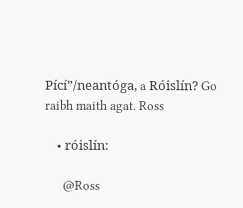Pící”/neantóga, a Róislín? Go raibh maith agat. Ross

    • róislín:

      @Ross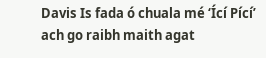Davis Is fada ó chuala mé ‘Ící Pící’ ach go raibh maith agat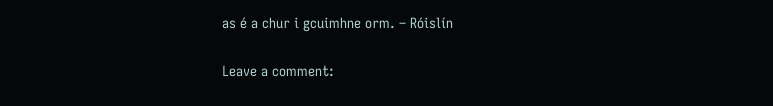as é a chur i gcuimhne orm. – Róislín

Leave a comment: